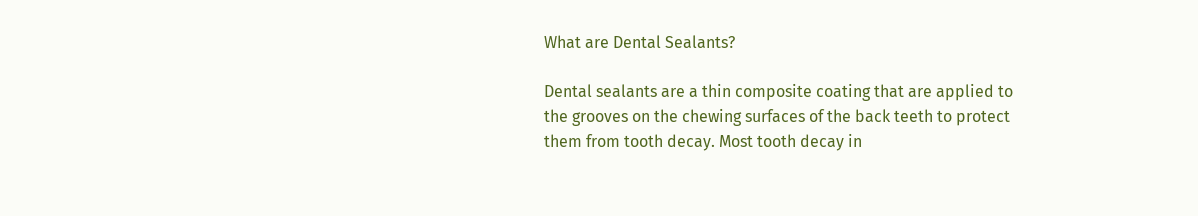What are Dental Sealants?

Dental sealants are a thin composite coating that are applied to the grooves on the chewing surfaces of the back teeth to protect them from tooth decay. Most tooth decay in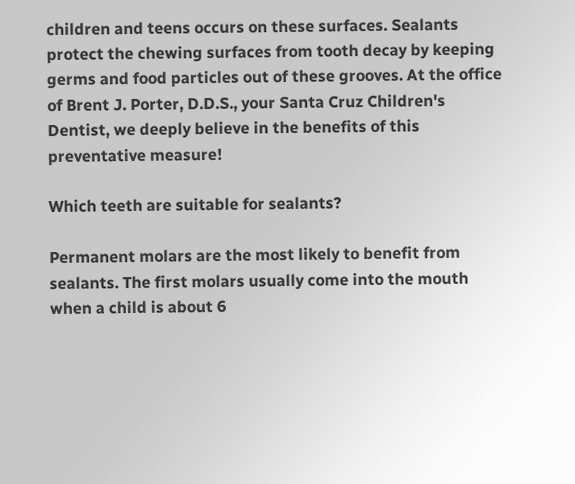children and teens occurs on these surfaces. Sealants protect the chewing surfaces from tooth decay by keeping germs and food particles out of these grooves. At the office of Brent J. Porter, D.D.S., your Santa Cruz Children's Dentist, we deeply believe in the benefits of this preventative measure!

Which teeth are suitable for sealants?

Permanent molars are the most likely to benefit from sealants. The first molars usually come into the mouth when a child is about 6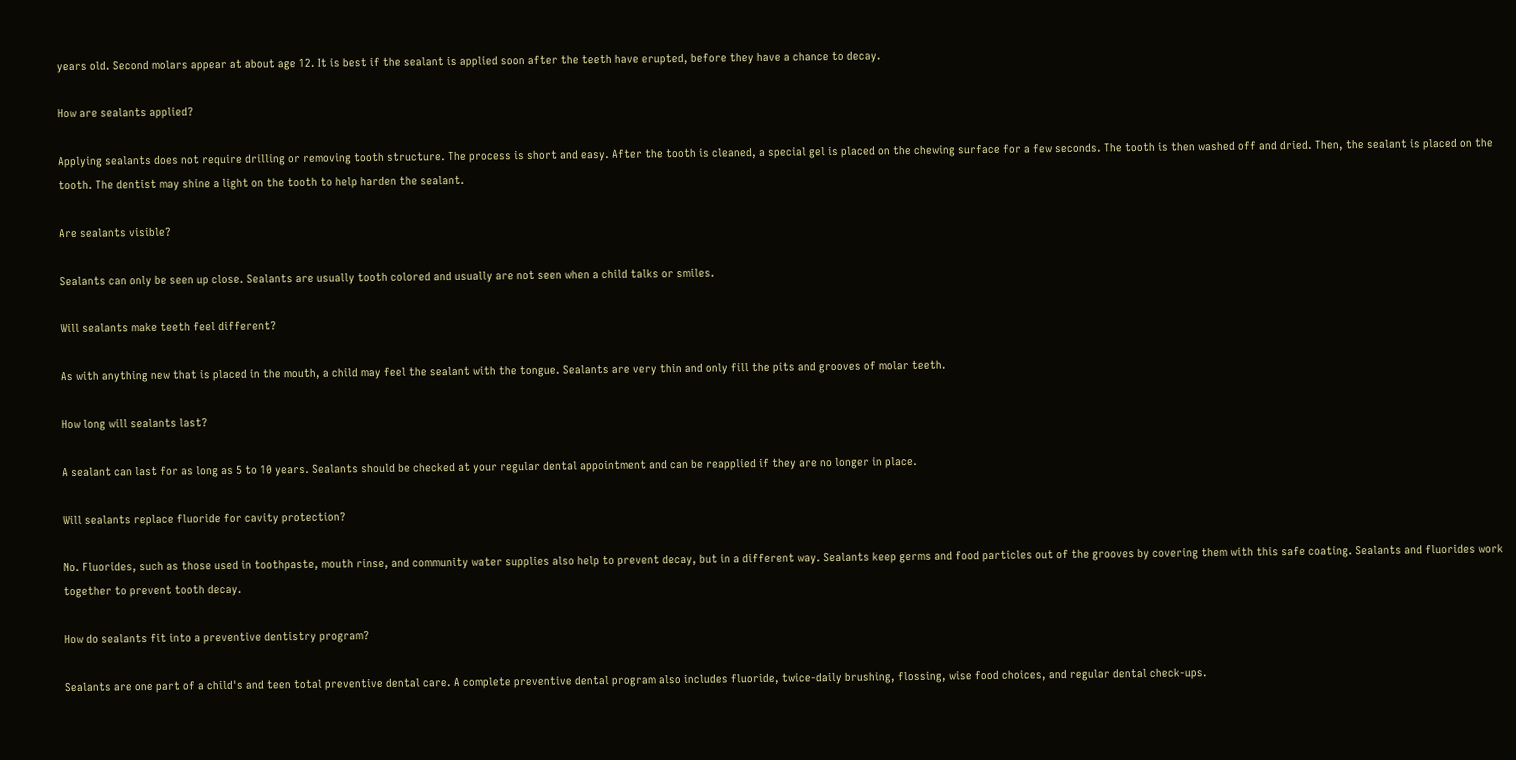years old. Second molars appear at about age 12. It is best if the sealant is applied soon after the teeth have erupted, before they have a chance to decay.

How are sealants applied?

Applying sealants does not require drilling or removing tooth structure. The process is short and easy. After the tooth is cleaned, a special gel is placed on the chewing surface for a few seconds. The tooth is then washed off and dried. Then, the sealant is placed on the tooth. The dentist may shine a light on the tooth to help harden the sealant.

Are sealants visible?

Sealants can only be seen up close. Sealants are usually tooth colored and usually are not seen when a child talks or smiles.

Will sealants make teeth feel different?

As with anything new that is placed in the mouth, a child may feel the sealant with the tongue. Sealants are very thin and only fill the pits and grooves of molar teeth.

How long will sealants last?

A sealant can last for as long as 5 to 10 years. Sealants should be checked at your regular dental appointment and can be reapplied if they are no longer in place.

Will sealants replace fluoride for cavity protection?

No. Fluorides, such as those used in toothpaste, mouth rinse, and community water supplies also help to prevent decay, but in a different way. Sealants keep germs and food particles out of the grooves by covering them with this safe coating. Sealants and fluorides work together to prevent tooth decay.

How do sealants fit into a preventive dentistry program?

Sealants are one part of a child's and teen total preventive dental care. A complete preventive dental program also includes fluoride, twice-daily brushing, flossing, wise food choices, and regular dental check-ups.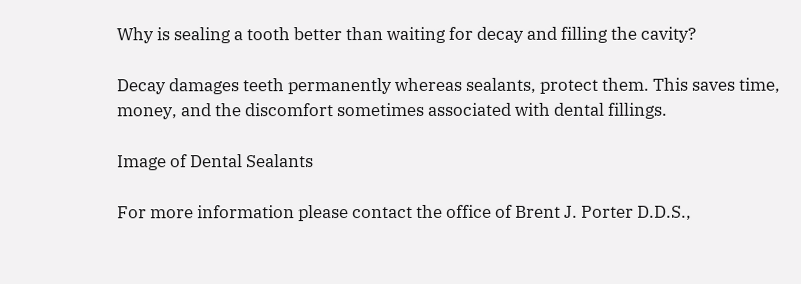Why is sealing a tooth better than waiting for decay and filling the cavity?

Decay damages teeth permanently whereas sealants, protect them. This saves time, money, and the discomfort sometimes associated with dental fillings.

Image of Dental Sealants

For more information please contact the office of Brent J. Porter D.D.S.,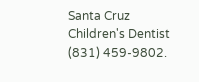Santa Cruz Children's Dentist (831) 459-9802.